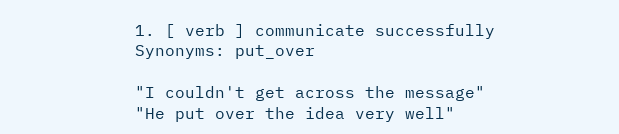1. [ verb ] communicate successfully
Synonyms: put_over

"I couldn't get across the message" "He put over the idea very well"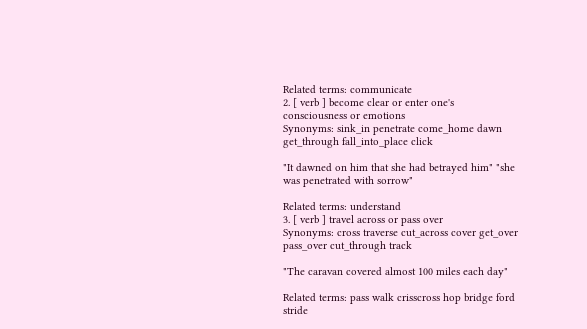Related terms: communicate
2. [ verb ] become clear or enter one's consciousness or emotions
Synonyms: sink_in penetrate come_home dawn get_through fall_into_place click

"It dawned on him that she had betrayed him" "she was penetrated with sorrow"

Related terms: understand
3. [ verb ] travel across or pass over
Synonyms: cross traverse cut_across cover get_over pass_over cut_through track

"The caravan covered almost 100 miles each day"

Related terms: pass walk crisscross hop bridge ford stride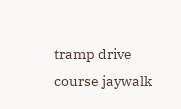tramp drive course jaywalk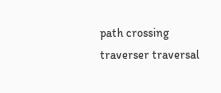path crossing traverser traversal